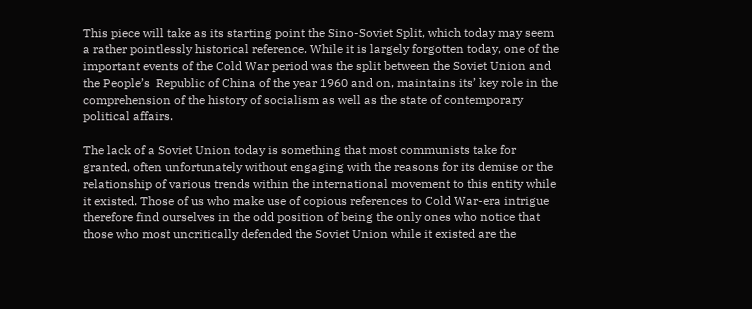This piece will take as its starting point the Sino-Soviet Split, which today may seem a rather pointlessly historical reference. While it is largely forgotten today, one of the important events of the Cold War period was the split between the Soviet Union and the People’s  Republic of China of the year 1960 and on, maintains its’ key role in the comprehension of the history of socialism as well as the state of contemporary political affairs.

The lack of a Soviet Union today is something that most communists take for granted, often unfortunately without engaging with the reasons for its demise or the relationship of various trends within the international movement to this entity while it existed. Those of us who make use of copious references to Cold War-era intrigue therefore find ourselves in the odd position of being the only ones who notice that those who most uncritically defended the Soviet Union while it existed are the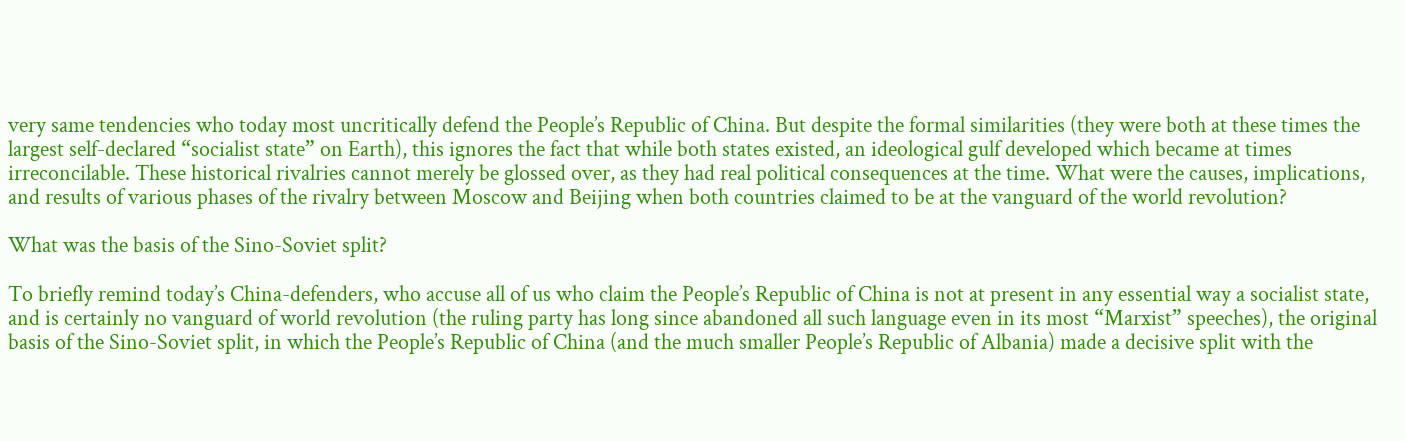very same tendencies who today most uncritically defend the People’s Republic of China. But despite the formal similarities (they were both at these times the largest self-declared “socialist state” on Earth), this ignores the fact that while both states existed, an ideological gulf developed which became at times irreconcilable. These historical rivalries cannot merely be glossed over, as they had real political consequences at the time. What were the causes, implications, and results of various phases of the rivalry between Moscow and Beijing when both countries claimed to be at the vanguard of the world revolution?

What was the basis of the Sino-Soviet split?

To briefly remind today’s China-defenders, who accuse all of us who claim the People’s Republic of China is not at present in any essential way a socialist state, and is certainly no vanguard of world revolution (the ruling party has long since abandoned all such language even in its most “Marxist” speeches), the original basis of the Sino-Soviet split, in which the People’s Republic of China (and the much smaller People’s Republic of Albania) made a decisive split with the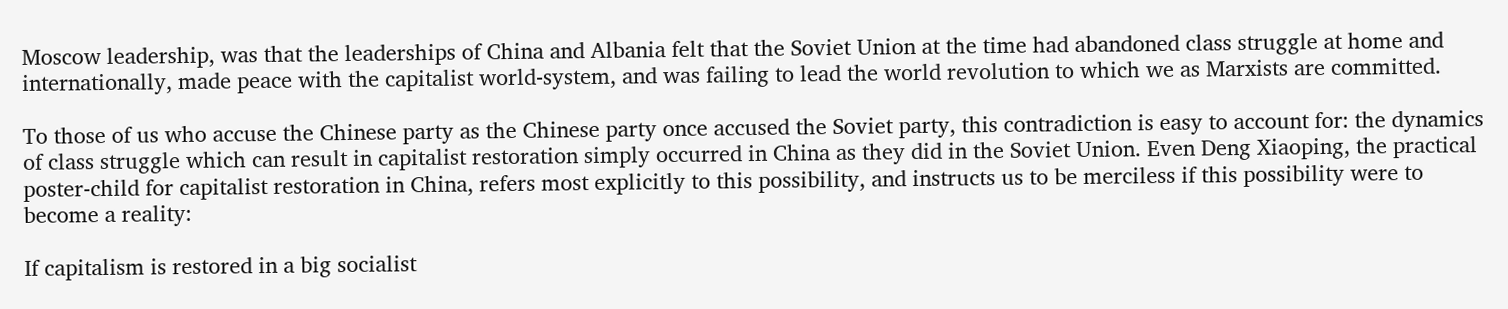Moscow leadership, was that the leaderships of China and Albania felt that the Soviet Union at the time had abandoned class struggle at home and internationally, made peace with the capitalist world-system, and was failing to lead the world revolution to which we as Marxists are committed.

To those of us who accuse the Chinese party as the Chinese party once accused the Soviet party, this contradiction is easy to account for: the dynamics of class struggle which can result in capitalist restoration simply occurred in China as they did in the Soviet Union. Even Deng Xiaoping, the practical poster-child for capitalist restoration in China, refers most explicitly to this possibility, and instructs us to be merciless if this possibility were to become a reality:

If capitalism is restored in a big socialist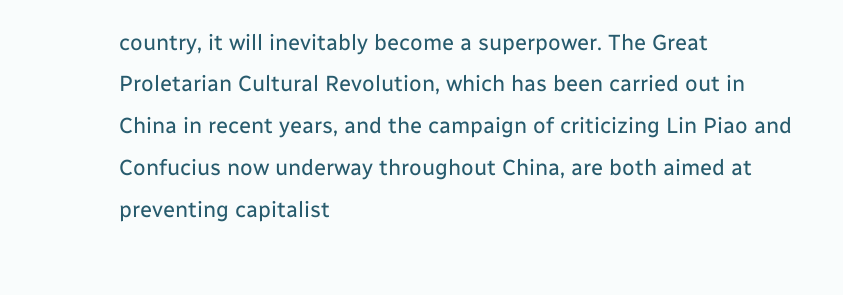country, it will inevitably become a superpower. The Great Proletarian Cultural Revolution, which has been carried out in China in recent years, and the campaign of criticizing Lin Piao and Confucius now underway throughout China, are both aimed at preventing capitalist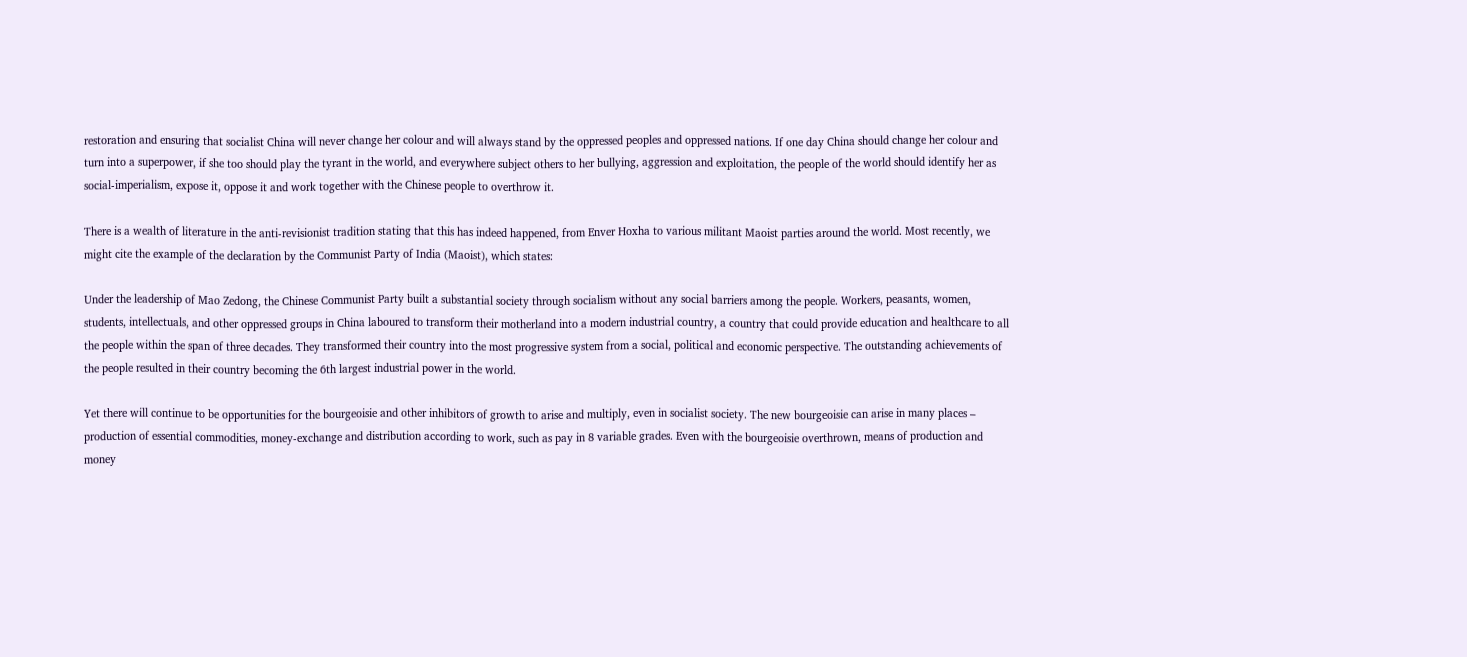restoration and ensuring that socialist China will never change her colour and will always stand by the oppressed peoples and oppressed nations. If one day China should change her colour and turn into a superpower, if she too should play the tyrant in the world, and everywhere subject others to her bullying, aggression and exploitation, the people of the world should identify her as social-imperialism, expose it, oppose it and work together with the Chinese people to overthrow it.

There is a wealth of literature in the anti-revisionist tradition stating that this has indeed happened, from Enver Hoxha to various militant Maoist parties around the world. Most recently, we might cite the example of the declaration by the Communist Party of India (Maoist), which states:

Under the leadership of Mao Zedong, the Chinese Communist Party built a substantial society through socialism without any social barriers among the people. Workers, peasants, women, students, intellectuals, and other oppressed groups in China laboured to transform their motherland into a modern industrial country, a country that could provide education and healthcare to all the people within the span of three decades. They transformed their country into the most progressive system from a social, political and economic perspective. The outstanding achievements of the people resulted in their country becoming the 6th largest industrial power in the world.

Yet there will continue to be opportunities for the bourgeoisie and other inhibitors of growth to arise and multiply, even in socialist society. The new bourgeoisie can arise in many places – production of essential commodities, money-exchange and distribution according to work, such as pay in 8 variable grades. Even with the bourgeoisie overthrown, means of production and money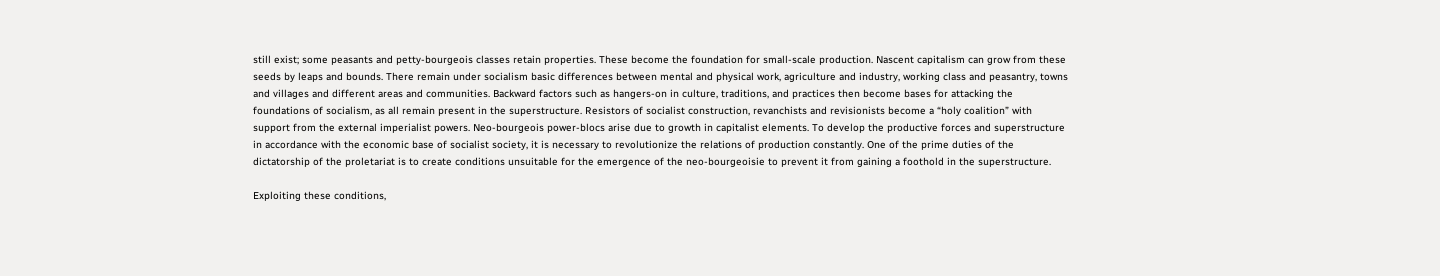still exist; some peasants and petty-bourgeois classes retain properties. These become the foundation for small-scale production. Nascent capitalism can grow from these seeds by leaps and bounds. There remain under socialism basic differences between mental and physical work, agriculture and industry, working class and peasantry, towns and villages and different areas and communities. Backward factors such as hangers-on in culture, traditions, and practices then become bases for attacking the foundations of socialism, as all remain present in the superstructure. Resistors of socialist construction, revanchists and revisionists become a “holy coalition” with support from the external imperialist powers. Neo-bourgeois power-blocs arise due to growth in capitalist elements. To develop the productive forces and superstructure in accordance with the economic base of socialist society, it is necessary to revolutionize the relations of production constantly. One of the prime duties of the dictatorship of the proletariat is to create conditions unsuitable for the emergence of the neo-bourgeoisie to prevent it from gaining a foothold in the superstructure.

Exploiting these conditions,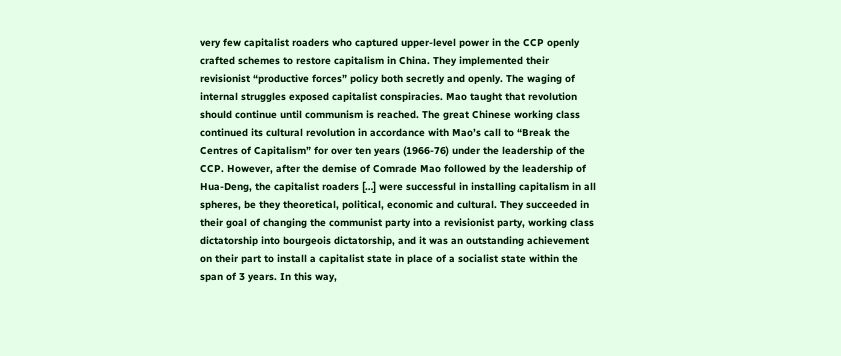very few capitalist roaders who captured upper-level power in the CCP openly crafted schemes to restore capitalism in China. They implemented their revisionist “productive forces” policy both secretly and openly. The waging of internal struggles exposed capitalist conspiracies. Mao taught that revolution should continue until communism is reached. The great Chinese working class continued its cultural revolution in accordance with Mao’s call to “Break the Centres of Capitalism” for over ten years (1966-76) under the leadership of the CCP. However, after the demise of Comrade Mao followed by the leadership of Hua-Deng, the capitalist roaders […] were successful in installing capitalism in all spheres, be they theoretical, political, economic and cultural. They succeeded in their goal of changing the communist party into a revisionist party, working class dictatorship into bourgeois dictatorship, and it was an outstanding achievement on their part to install a capitalist state in place of a socialist state within the span of 3 years. In this way,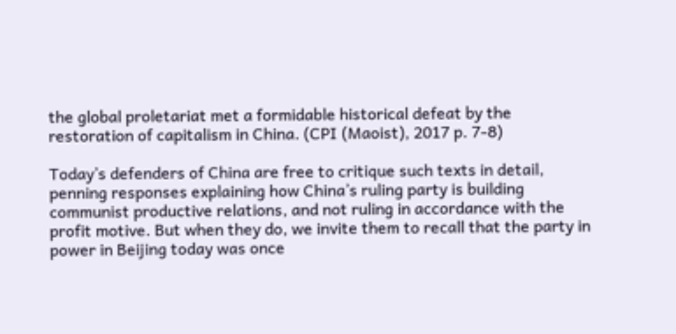the global proletariat met a formidable historical defeat by the restoration of capitalism in China. (CPI (Maoist), 2017 p. 7-8)

Today’s defenders of China are free to critique such texts in detail, penning responses explaining how China’s ruling party is building communist productive relations, and not ruling in accordance with the profit motive. But when they do, we invite them to recall that the party in power in Beijing today was once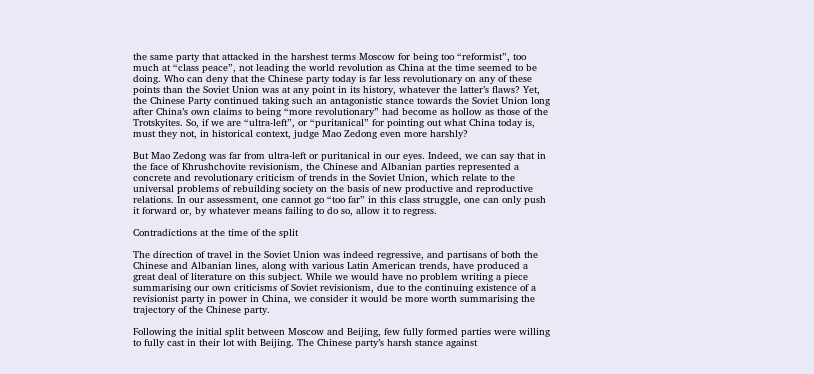the same party that attacked in the harshest terms Moscow for being too “reformist”, too much at “class peace”, not leading the world revolution as China at the time seemed to be doing. Who can deny that the Chinese party today is far less revolutionary on any of these points than the Soviet Union was at any point in its history, whatever the latter’s flaws? Yet, the Chinese Party continued taking such an antagonistic stance towards the Soviet Union long after China’s own claims to being “more revolutionary” had become as hollow as those of the Trotskyites. So, if we are “ultra-left”, or “puritanical” for pointing out what China today is, must they not, in historical context, judge Mao Zedong even more harshly?

But Mao Zedong was far from ultra-left or puritanical in our eyes. Indeed, we can say that in the face of Khrushchovite revisionism, the Chinese and Albanian parties represented a concrete and revolutionary criticism of trends in the Soviet Union, which relate to the universal problems of rebuilding society on the basis of new productive and reproductive relations. In our assessment, one cannot go “too far” in this class struggle, one can only push it forward or, by whatever means failing to do so, allow it to regress.

Contradictions at the time of the split

The direction of travel in the Soviet Union was indeed regressive, and partisans of both the Chinese and Albanian lines, along with various Latin American trends, have produced a great deal of literature on this subject. While we would have no problem writing a piece summarising our own criticisms of Soviet revisionism, due to the continuing existence of a revisionist party in power in China, we consider it would be more worth summarising the trajectory of the Chinese party.

Following the initial split between Moscow and Beijing, few fully formed parties were willing to fully cast in their lot with Beijing. The Chinese party’s harsh stance against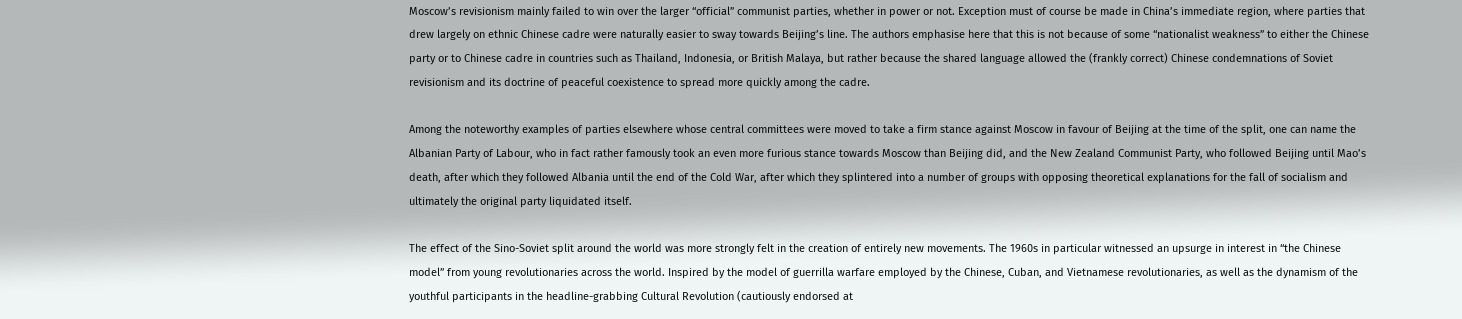Moscow’s revisionism mainly failed to win over the larger “official” communist parties, whether in power or not. Exception must of course be made in China’s immediate region, where parties that drew largely on ethnic Chinese cadre were naturally easier to sway towards Beijing’s line. The authors emphasise here that this is not because of some “nationalist weakness” to either the Chinese party or to Chinese cadre in countries such as Thailand, Indonesia, or British Malaya, but rather because the shared language allowed the (frankly correct) Chinese condemnations of Soviet revisionism and its doctrine of peaceful coexistence to spread more quickly among the cadre.

Among the noteworthy examples of parties elsewhere whose central committees were moved to take a firm stance against Moscow in favour of Beijing at the time of the split, one can name the Albanian Party of Labour, who in fact rather famously took an even more furious stance towards Moscow than Beijing did, and the New Zealand Communist Party, who followed Beijing until Mao’s death, after which they followed Albania until the end of the Cold War, after which they splintered into a number of groups with opposing theoretical explanations for the fall of socialism and ultimately the original party liquidated itself.

The effect of the Sino-Soviet split around the world was more strongly felt in the creation of entirely new movements. The 1960s in particular witnessed an upsurge in interest in “the Chinese model” from young revolutionaries across the world. Inspired by the model of guerrilla warfare employed by the Chinese, Cuban, and Vietnamese revolutionaries, as well as the dynamism of the youthful participants in the headline-grabbing Cultural Revolution (cautiously endorsed at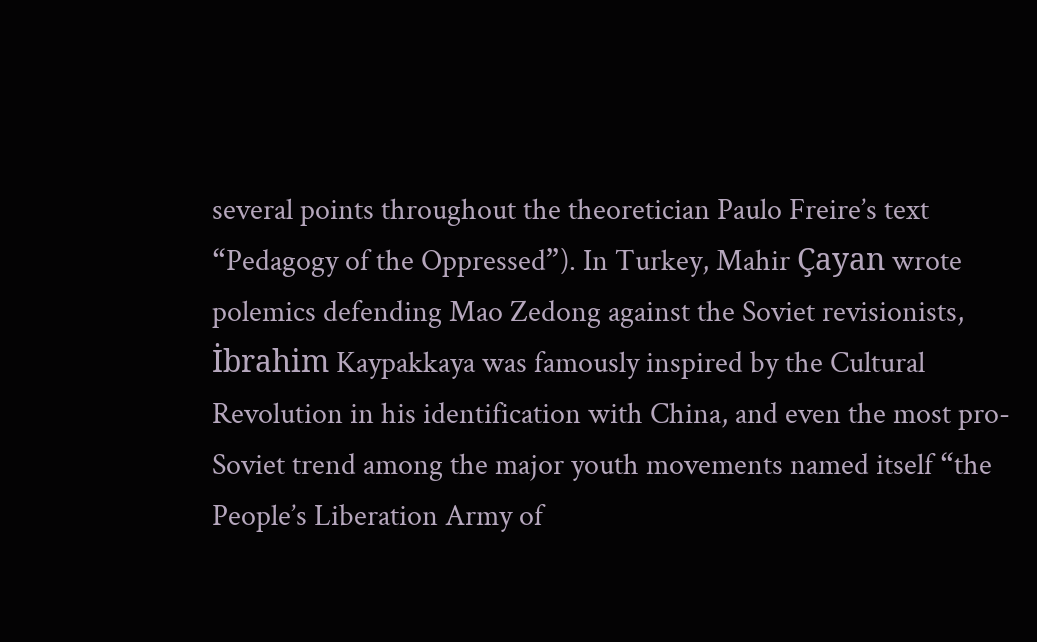several points throughout the theoretician Paulo Freire’s text “Pedagogy of the Oppressed”). In Turkey, Mahir Çayan wrote polemics defending Mao Zedong against the Soviet revisionists, İbrahim Kaypakkaya was famously inspired by the Cultural Revolution in his identification with China, and even the most pro-Soviet trend among the major youth movements named itself “the People’s Liberation Army of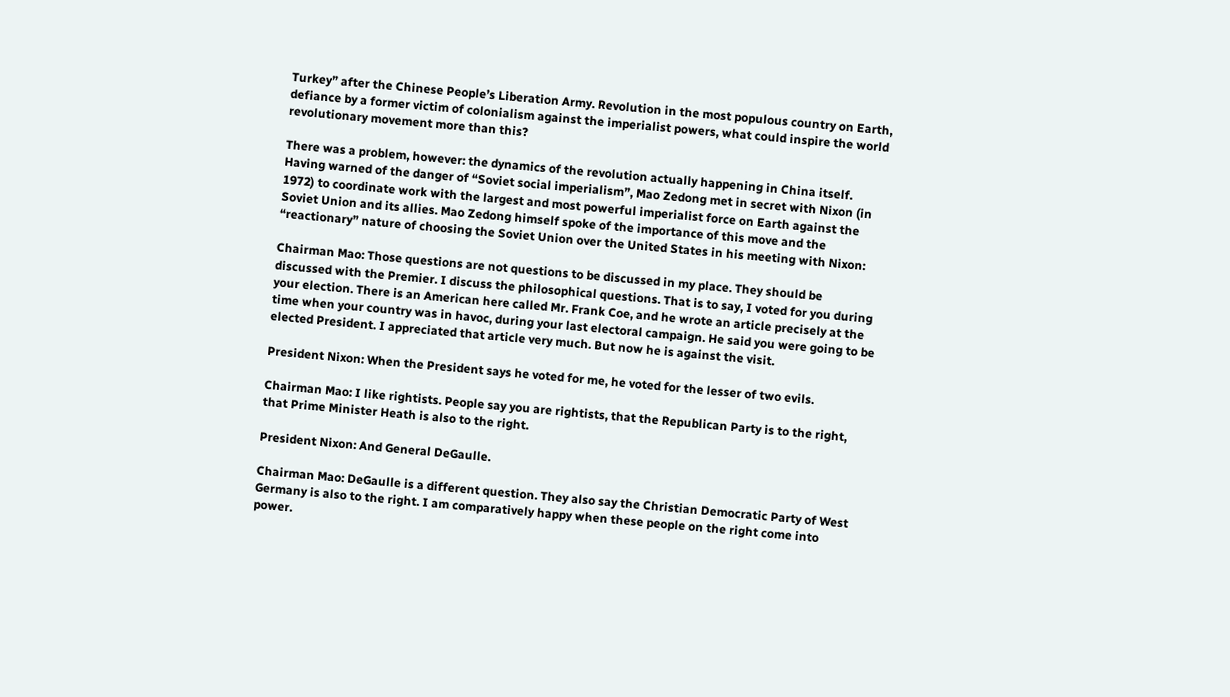Turkey” after the Chinese People’s Liberation Army. Revolution in the most populous country on Earth, defiance by a former victim of colonialism against the imperialist powers, what could inspire the world revolutionary movement more than this?

There was a problem, however: the dynamics of the revolution actually happening in China itself. Having warned of the danger of “Soviet social imperialism”, Mao Zedong met in secret with Nixon (in 1972) to coordinate work with the largest and most powerful imperialist force on Earth against the Soviet Union and its allies. Mao Zedong himself spoke of the importance of this move and the “reactionary” nature of choosing the Soviet Union over the United States in his meeting with Nixon:

Chairman Mao: Those questions are not questions to be discussed in my place. They should be discussed with the Premier. I discuss the philosophical questions. That is to say, I voted for you during your election. There is an American here called Mr. Frank Coe, and he wrote an article precisely at the time when your country was in havoc, during your last electoral campaign. He said you were going to be elected President. I appreciated that article very much. But now he is against the visit.

President Nixon: When the President says he voted for me, he voted for the lesser of two evils.

Chairman Mao: I like rightists. People say you are rightists, that the Republican Party is to the right, that Prime Minister Heath is also to the right.

President Nixon: And General DeGaulle.

Chairman Mao: DeGaulle is a different question. They also say the Christian Democratic Party of West Germany is also to the right. I am comparatively happy when these people on the right come into power.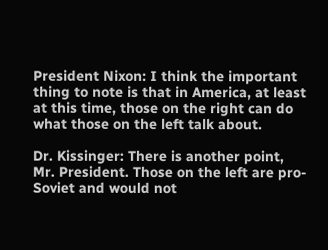President Nixon: I think the important thing to note is that in America, at least at this time, those on the right can do what those on the left talk about.

Dr. Kissinger: There is another point, Mr. President. Those on the left are pro-Soviet and would not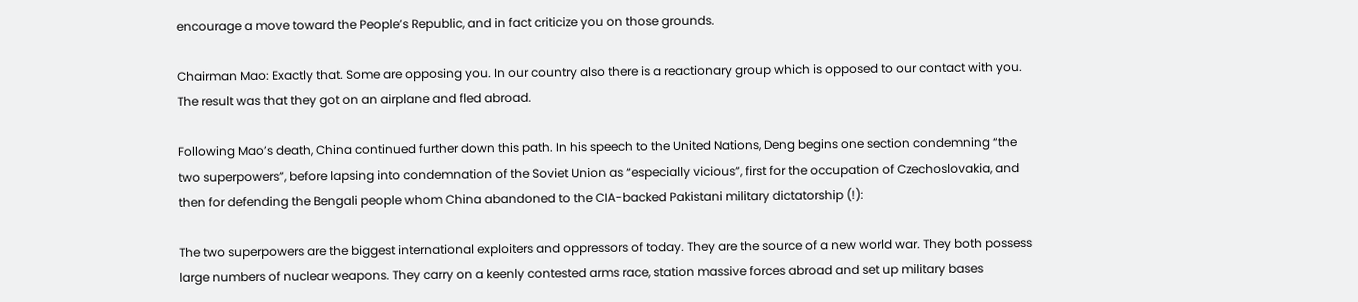encourage a move toward the People’s Republic, and in fact criticize you on those grounds.

Chairman Mao: Exactly that. Some are opposing you. In our country also there is a reactionary group which is opposed to our contact with you. The result was that they got on an airplane and fled abroad.

Following Mao’s death, China continued further down this path. In his speech to the United Nations, Deng begins one section condemning “the two superpowers”, before lapsing into condemnation of the Soviet Union as “especially vicious”, first for the occupation of Czechoslovakia, and then for defending the Bengali people whom China abandoned to the CIA-backed Pakistani military dictatorship (!):

The two superpowers are the biggest international exploiters and oppressors of today. They are the source of a new world war. They both possess large numbers of nuclear weapons. They carry on a keenly contested arms race, station massive forces abroad and set up military bases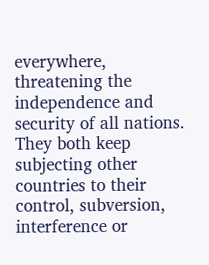everywhere, threatening the independence and security of all nations. They both keep subjecting other countries to their control, subversion, interference or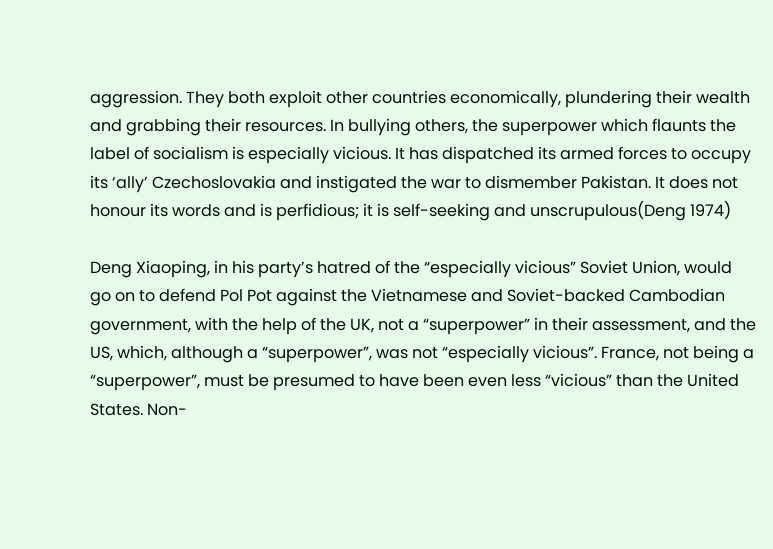aggression. They both exploit other countries economically, plundering their wealth and grabbing their resources. In bullying others, the superpower which flaunts the label of socialism is especially vicious. It has dispatched its armed forces to occupy its ‘ally’ Czechoslovakia and instigated the war to dismember Pakistan. It does not honour its words and is perfidious; it is self-seeking and unscrupulous(Deng 1974)

Deng Xiaoping, in his party’s hatred of the “especially vicious” Soviet Union, would go on to defend Pol Pot against the Vietnamese and Soviet-backed Cambodian government, with the help of the UK, not a “superpower” in their assessment, and the US, which, although a “superpower”, was not “especially vicious”. France, not being a “superpower”, must be presumed to have been even less “vicious” than the United States. Non-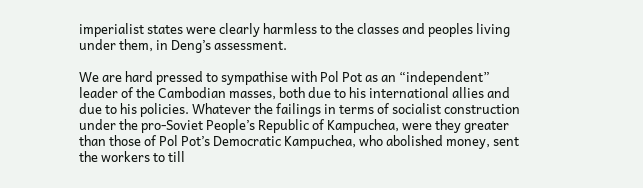imperialist states were clearly harmless to the classes and peoples living under them, in Deng’s assessment.

We are hard pressed to sympathise with Pol Pot as an “independent” leader of the Cambodian masses, both due to his international allies and due to his policies. Whatever the failings in terms of socialist construction under the pro-Soviet People’s Republic of Kampuchea, were they greater than those of Pol Pot’s Democratic Kampuchea, who abolished money, sent the workers to till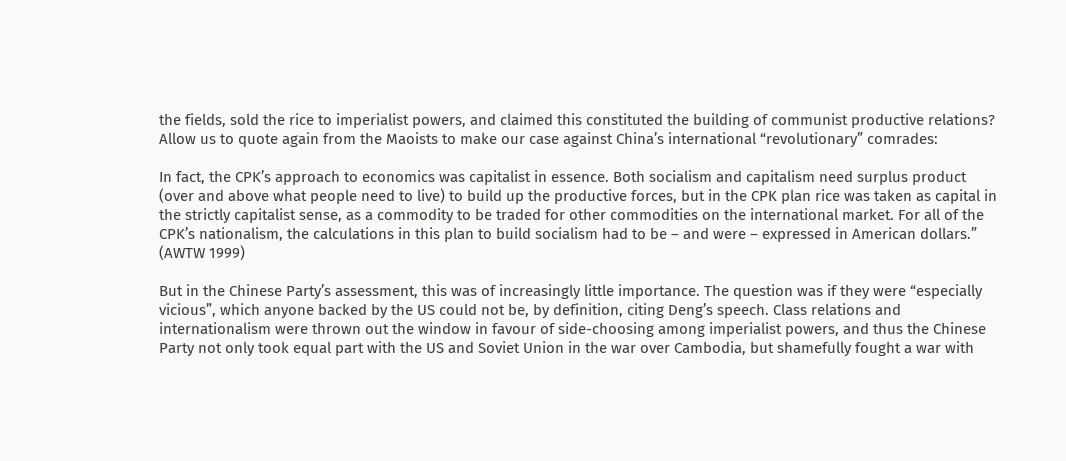the fields, sold the rice to imperialist powers, and claimed this constituted the building of communist productive relations? Allow us to quote again from the Maoists to make our case against China’s international “revolutionary” comrades:

In fact, the CPK’s approach to economics was capitalist in essence. Both socialism and capitalism need surplus product (over and above what people need to live) to build up the productive forces, but in the CPK plan rice was taken as capital in the strictly capitalist sense, as a commodity to be traded for other commodities on the international market. For all of the CPK’s nationalism, the calculations in this plan to build socialism had to be – and were – expressed in American dollars.” (AWTW 1999)

But in the Chinese Party’s assessment, this was of increasingly little importance. The question was if they were “especially vicious”, which anyone backed by the US could not be, by definition, citing Deng’s speech. Class relations and internationalism were thrown out the window in favour of side-choosing among imperialist powers, and thus the Chinese Party not only took equal part with the US and Soviet Union in the war over Cambodia, but shamefully fought a war with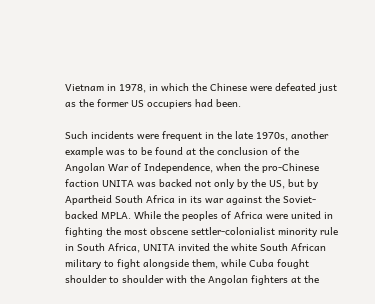Vietnam in 1978, in which the Chinese were defeated just as the former US occupiers had been.

Such incidents were frequent in the late 1970s, another example was to be found at the conclusion of the Angolan War of Independence, when the pro-Chinese faction UNITA was backed not only by the US, but by Apartheid South Africa in its war against the Soviet-backed MPLA. While the peoples of Africa were united in fighting the most obscene settler-colonialist minority rule in South Africa, UNITA invited the white South African military to fight alongside them, while Cuba fought shoulder to shoulder with the Angolan fighters at the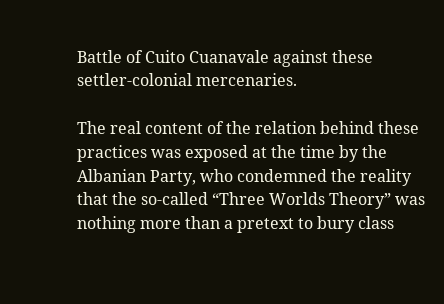Battle of Cuito Cuanavale against these settler-colonial mercenaries.

The real content of the relation behind these practices was exposed at the time by the Albanian Party, who condemned the reality that the so-called “Three Worlds Theory” was nothing more than a pretext to bury class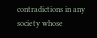contradictions in any society whose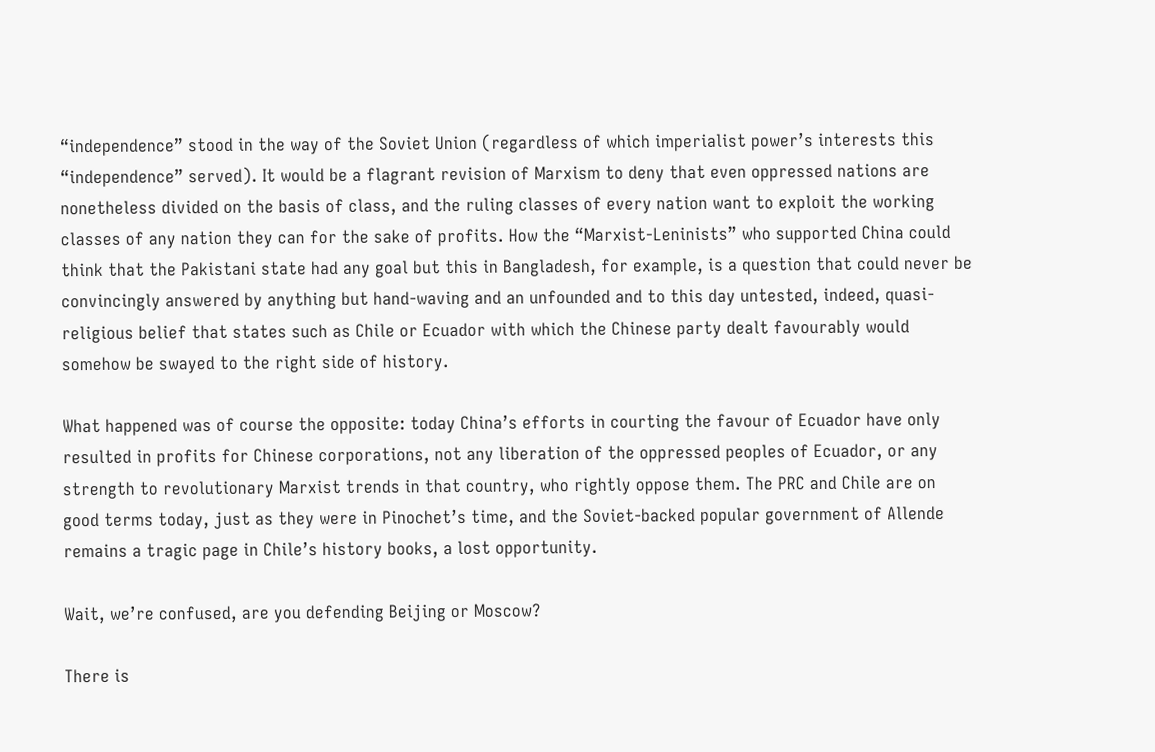“independence” stood in the way of the Soviet Union (regardless of which imperialist power’s interests this “independence” served). It would be a flagrant revision of Marxism to deny that even oppressed nations are nonetheless divided on the basis of class, and the ruling classes of every nation want to exploit the working classes of any nation they can for the sake of profits. How the “Marxist-Leninists” who supported China could think that the Pakistani state had any goal but this in Bangladesh, for example, is a question that could never be convincingly answered by anything but hand-waving and an unfounded and to this day untested, indeed, quasi-religious belief that states such as Chile or Ecuador with which the Chinese party dealt favourably would somehow be swayed to the right side of history.

What happened was of course the opposite: today China’s efforts in courting the favour of Ecuador have only resulted in profits for Chinese corporations, not any liberation of the oppressed peoples of Ecuador, or any strength to revolutionary Marxist trends in that country, who rightly oppose them. The PRC and Chile are on good terms today, just as they were in Pinochet’s time, and the Soviet-backed popular government of Allende remains a tragic page in Chile’s history books, a lost opportunity.

Wait, we’re confused, are you defending Beijing or Moscow?

There is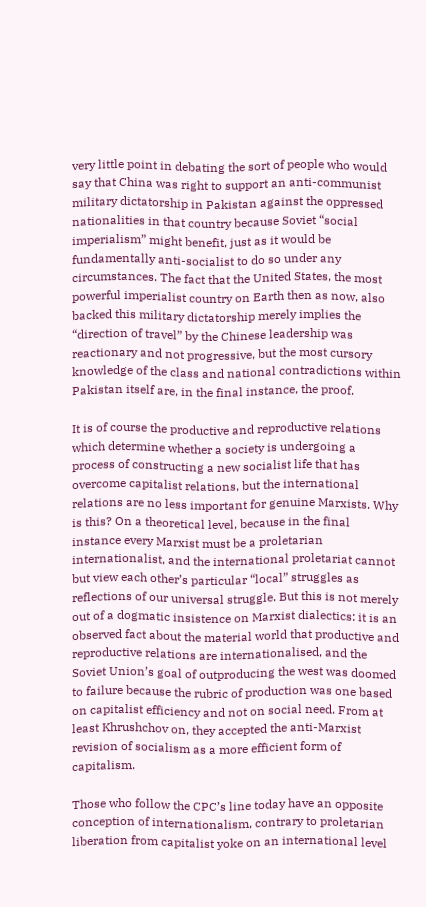very little point in debating the sort of people who would say that China was right to support an anti-communist military dictatorship in Pakistan against the oppressed nationalities in that country because Soviet “social imperialism” might benefit, just as it would be fundamentally anti-socialist to do so under any circumstances. The fact that the United States, the most powerful imperialist country on Earth then as now, also backed this military dictatorship merely implies the “direction of travel” by the Chinese leadership was reactionary and not progressive, but the most cursory knowledge of the class and national contradictions within Pakistan itself are, in the final instance, the proof.

It is of course the productive and reproductive relations which determine whether a society is undergoing a process of constructing a new socialist life that has overcome capitalist relations, but the international relations are no less important for genuine Marxists. Why is this? On a theoretical level, because in the final instance every Marxist must be a proletarian internationalist, and the international proletariat cannot but view each other’s particular “local” struggles as reflections of our universal struggle. But this is not merely out of a dogmatic insistence on Marxist dialectics: it is an observed fact about the material world that productive and reproductive relations are internationalised, and the Soviet Union’s goal of outproducing the west was doomed to failure because the rubric of production was one based on capitalist efficiency and not on social need. From at least Khrushchov on, they accepted the anti-Marxist revision of socialism as a more efficient form of capitalism.

Those who follow the CPC’s line today have an opposite conception of internationalism, contrary to proletarian liberation from capitalist yoke on an international level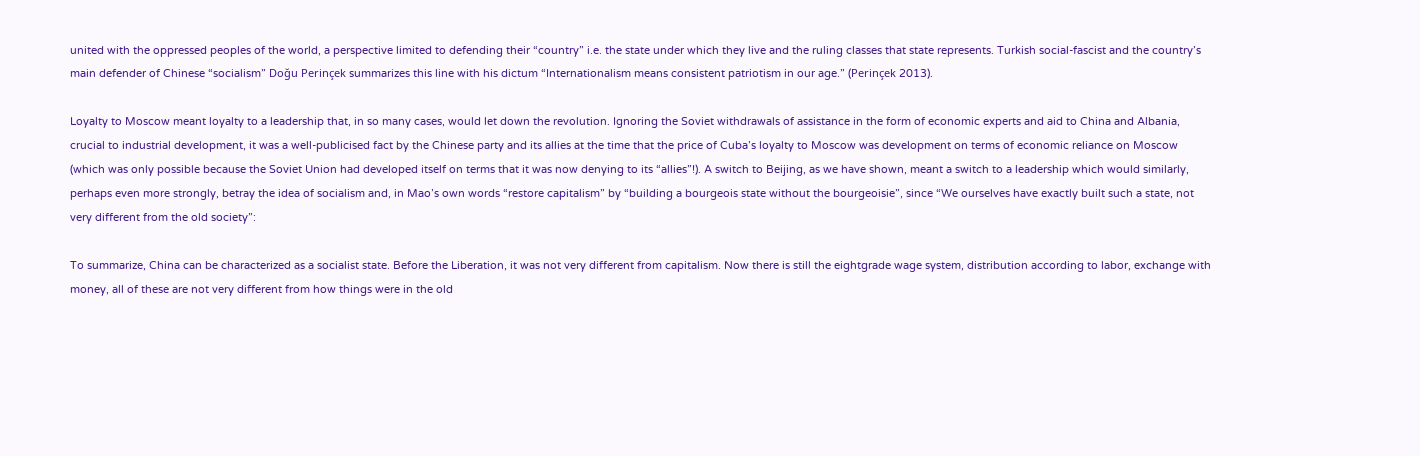united with the oppressed peoples of the world, a perspective limited to defending their “country” i.e. the state under which they live and the ruling classes that state represents. Turkish social-fascist and the country’s main defender of Chinese “socialism” Doğu Perinçek summarizes this line with his dictum “Internationalism means consistent patriotism in our age.” (Perinçek 2013).

Loyalty to Moscow meant loyalty to a leadership that, in so many cases, would let down the revolution. Ignoring the Soviet withdrawals of assistance in the form of economic experts and aid to China and Albania, crucial to industrial development, it was a well-publicised fact by the Chinese party and its allies at the time that the price of Cuba’s loyalty to Moscow was development on terms of economic reliance on Moscow (which was only possible because the Soviet Union had developed itself on terms that it was now denying to its “allies”!). A switch to Beijing, as we have shown, meant a switch to a leadership which would similarly, perhaps even more strongly, betray the idea of socialism and, in Mao’s own words “restore capitalism” by “building a bourgeois state without the bourgeoisie”, since “We ourselves have exactly built such a state, not very different from the old society”:

To summarize, China can be characterized as a socialist state. Before the Liberation, it was not very different from capitalism. Now there is still the eightgrade wage system, distribution according to labor, exchange with money, all of these are not very different from how things were in the old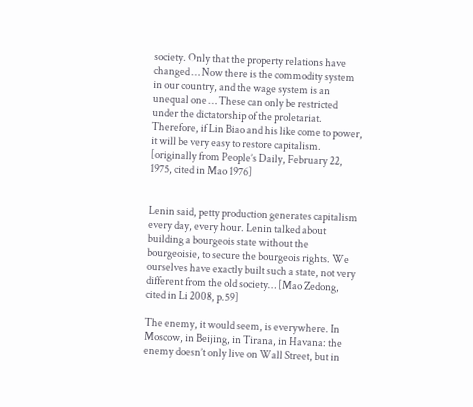society. Only that the property relations have changed … Now there is the commodity system in our country, and the wage system is an unequal one … These can only be restricted under the dictatorship of the proletariat. Therefore, if Lin Biao and his like come to power, it will be very easy to restore capitalism. [originally from People’s Daily, February 22, 1975, cited in Mao 1976]


Lenin said, petty production generates capitalism every day, every hour. Lenin talked about building a bourgeois state without the bourgeoisie, to secure the bourgeois rights. We ourselves have exactly built such a state, not very different from the old society… [Mao Zedong, cited in Li 2008, p.59]

The enemy, it would seem, is everywhere. In Moscow, in Beijing, in Tirana, in Havana: the enemy doesn’t only live on Wall Street, but in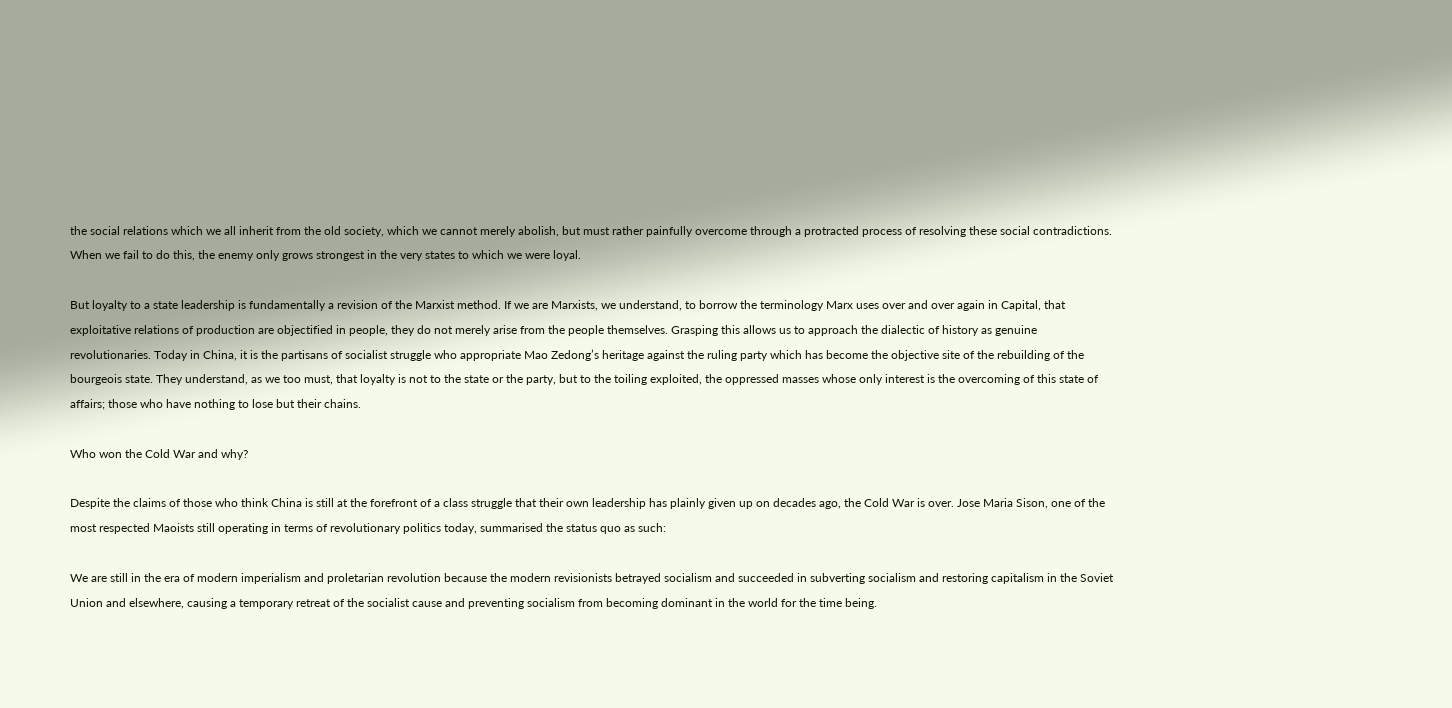the social relations which we all inherit from the old society, which we cannot merely abolish, but must rather painfully overcome through a protracted process of resolving these social contradictions. When we fail to do this, the enemy only grows strongest in the very states to which we were loyal.

But loyalty to a state leadership is fundamentally a revision of the Marxist method. If we are Marxists, we understand, to borrow the terminology Marx uses over and over again in Capital, that exploitative relations of production are objectified in people, they do not merely arise from the people themselves. Grasping this allows us to approach the dialectic of history as genuine revolutionaries. Today in China, it is the partisans of socialist struggle who appropriate Mao Zedong’s heritage against the ruling party which has become the objective site of the rebuilding of the bourgeois state. They understand, as we too must, that loyalty is not to the state or the party, but to the toiling exploited, the oppressed masses whose only interest is the overcoming of this state of affairs; those who have nothing to lose but their chains.

Who won the Cold War and why?

Despite the claims of those who think China is still at the forefront of a class struggle that their own leadership has plainly given up on decades ago, the Cold War is over. Jose Maria Sison, one of the most respected Maoists still operating in terms of revolutionary politics today, summarised the status quo as such:

We are still in the era of modern imperialism and proletarian revolution because the modern revisionists betrayed socialism and succeeded in subverting socialism and restoring capitalism in the Soviet Union and elsewhere, causing a temporary retreat of the socialist cause and preventing socialism from becoming dominant in the world for the time being.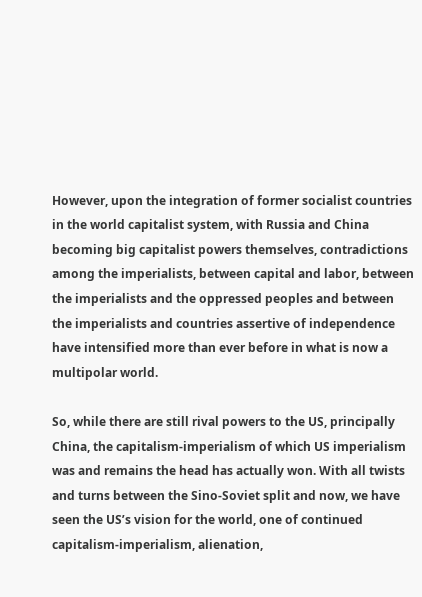However, upon the integration of former socialist countries in the world capitalist system, with Russia and China becoming big capitalist powers themselves, contradictions among the imperialists, between capital and labor, between the imperialists and the oppressed peoples and between the imperialists and countries assertive of independence have intensified more than ever before in what is now a multipolar world.

So, while there are still rival powers to the US, principally China, the capitalism-imperialism of which US imperialism was and remains the head has actually won. With all twists and turns between the Sino-Soviet split and now, we have seen the US’s vision for the world, one of continued capitalism-imperialism, alienation,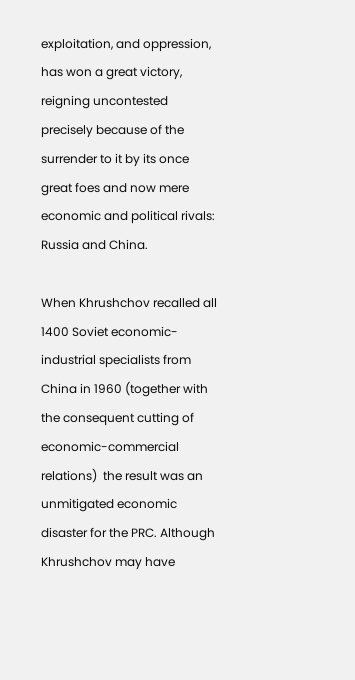exploitation, and oppression, has won a great victory, reigning uncontested precisely because of the surrender to it by its once great foes and now mere economic and political rivals: Russia and China.

When Khrushchov recalled all 1400 Soviet economic-industrial specialists from China in 1960 (together with the consequent cutting of economic-commercial relations)  the result was an unmitigated economic disaster for the PRC. Although Khrushchov may have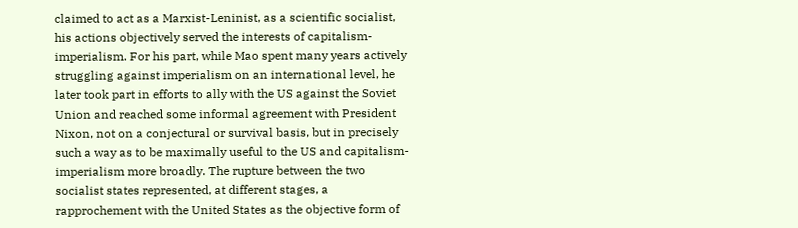claimed to act as a Marxist-Leninist, as a scientific socialist, his actions objectively served the interests of capitalism-imperialism. For his part, while Mao spent many years actively struggling against imperialism on an international level, he later took part in efforts to ally with the US against the Soviet Union and reached some informal agreement with President Nixon, not on a conjectural or survival basis, but in precisely such a way as to be maximally useful to the US and capitalism-imperialism more broadly. The rupture between the two socialist states represented, at different stages, a rapprochement with the United States as the objective form of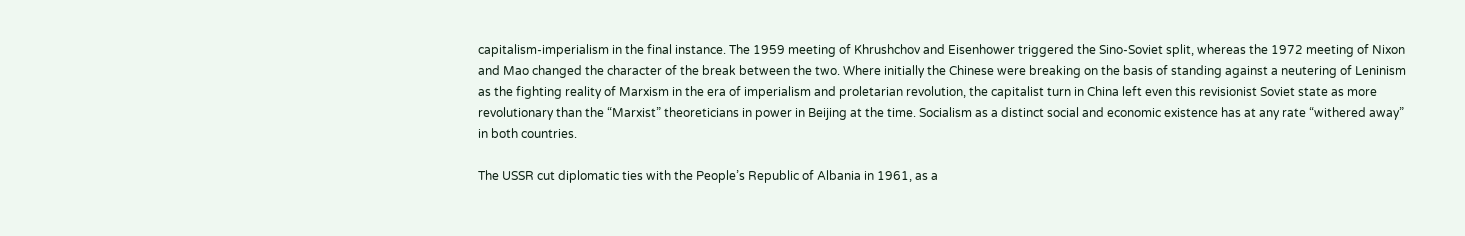capitalism-imperialism in the final instance. The 1959 meeting of Khrushchov and Eisenhower triggered the Sino-Soviet split, whereas the 1972 meeting of Nixon and Mao changed the character of the break between the two. Where initially the Chinese were breaking on the basis of standing against a neutering of Leninism as the fighting reality of Marxism in the era of imperialism and proletarian revolution, the capitalist turn in China left even this revisionist Soviet state as more revolutionary than the “Marxist” theoreticians in power in Beijing at the time. Socialism as a distinct social and economic existence has at any rate “withered away” in both countries.

The USSR cut diplomatic ties with the People’s Republic of Albania in 1961, as a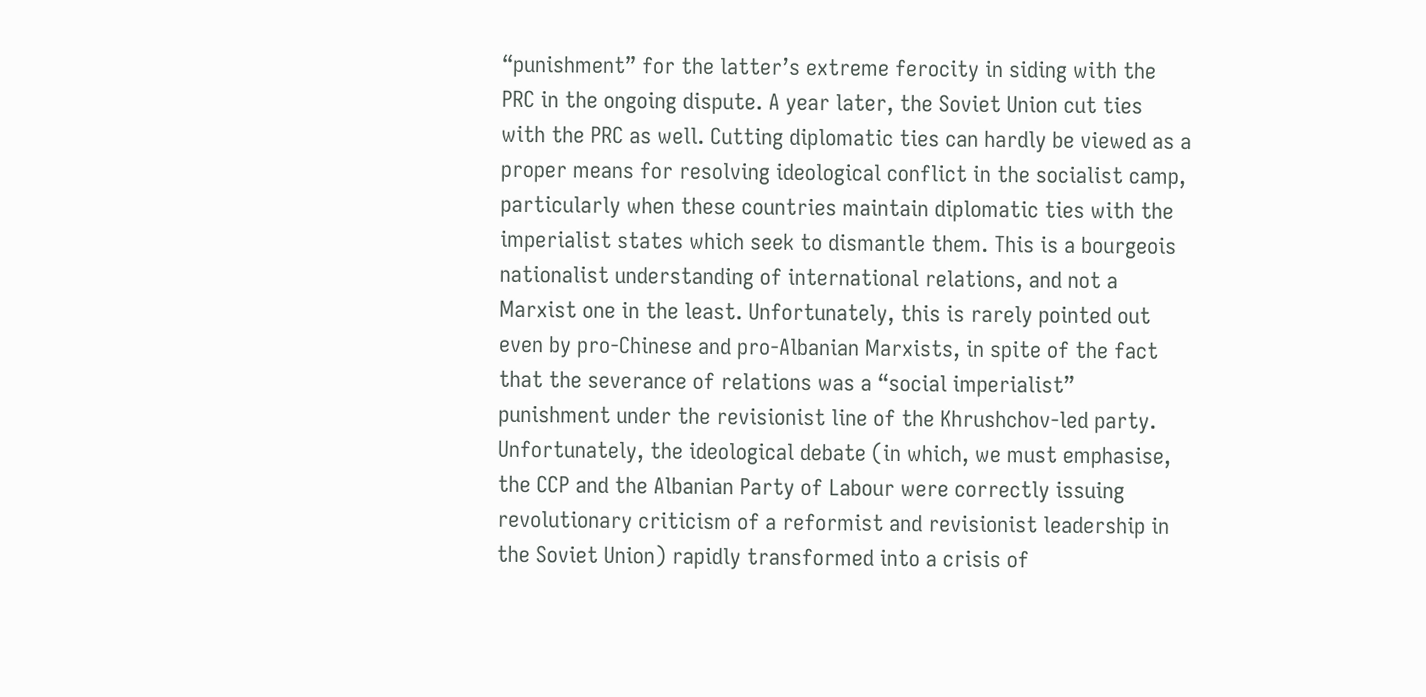“punishment” for the latter’s extreme ferocity in siding with the PRC in the ongoing dispute. A year later, the Soviet Union cut ties with the PRC as well. Cutting diplomatic ties can hardly be viewed as a proper means for resolving ideological conflict in the socialist camp, particularly when these countries maintain diplomatic ties with the imperialist states which seek to dismantle them. This is a bourgeois nationalist understanding of international relations, and not a Marxist one in the least. Unfortunately, this is rarely pointed out even by pro-Chinese and pro-Albanian Marxists, in spite of the fact that the severance of relations was a “social imperialist” punishment under the revisionist line of the Khrushchov-led party. Unfortunately, the ideological debate (in which, we must emphasise, the CCP and the Albanian Party of Labour were correctly issuing revolutionary criticism of a reformist and revisionist leadership in the Soviet Union) rapidly transformed into a crisis of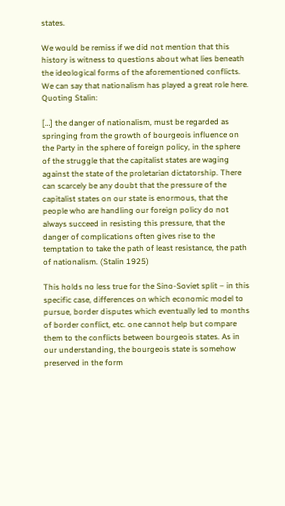states.

We would be remiss if we did not mention that this history is witness to questions about what lies beneath the ideological forms of the aforementioned conflicts. We can say that nationalism has played a great role here. Quoting Stalin:

[…] the danger of nationalism, must be regarded as springing from the growth of bourgeois influence on the Party in the sphere of foreign policy, in the sphere of the struggle that the capitalist states are waging against the state of the proletarian dictatorship. There can scarcely be any doubt that the pressure of the capitalist states on our state is enormous, that the people who are handling our foreign policy do not always succeed in resisting this pressure, that the danger of complications often gives rise to the temptation to take the path of least resistance, the path of nationalism. (Stalin 1925)

This holds no less true for the Sino-Soviet split – in this specific case, differences on which economic model to pursue, border disputes which eventually led to months of border conflict, etc. one cannot help but compare them to the conflicts between bourgeois states. As in our understanding, the bourgeois state is somehow preserved in the form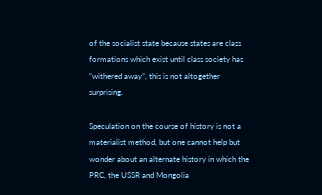of the socialist state because states are class formations which exist until class society has “withered away”, this is not altogether surprising.

Speculation on the course of history is not a materialist method, but one cannot help but wonder about an alternate history in which the PRC, the USSR and Mongolia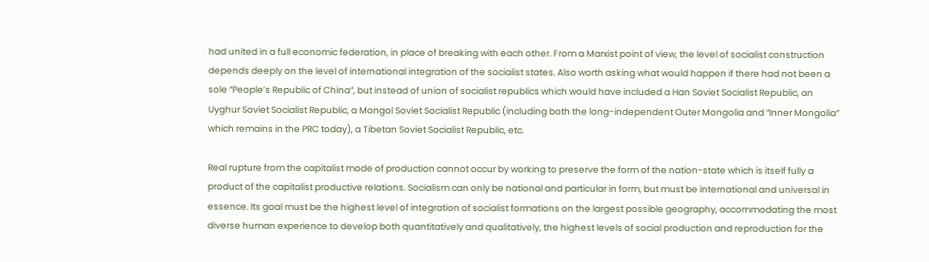had united in a full economic federation, in place of breaking with each other. From a Marxist point of view, the level of socialist construction depends deeply on the level of international integration of the socialist states. Also worth asking what would happen if there had not been a sole “People’s Republic of China”, but instead of union of socialist republics which would have included a Han Soviet Socialist Republic, an Uyghur Soviet Socialist Republic, a Mongol Soviet Socialist Republic (including both the long-independent Outer Mongolia and “Inner Mongolia” which remains in the PRC today), a Tibetan Soviet Socialist Republic, etc.

Real rupture from the capitalist mode of production cannot occur by working to preserve the form of the nation-state which is itself fully a product of the capitalist productive relations. Socialism can only be national and particular in form, but must be international and universal in essence. Its goal must be the highest level of integration of socialist formations on the largest possible geography, accommodating the most diverse human experience to develop both quantitatively and qualitatively, the highest levels of social production and reproduction for the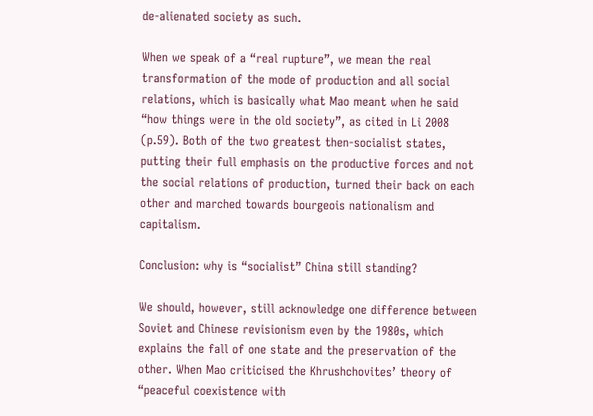de-alienated society as such.

When we speak of a “real rupture”, we mean the real transformation of the mode of production and all social relations, which is basically what Mao meant when he said “how things were in the old society”, as cited in Li 2008 (p.59). Both of the two greatest then-socialist states, putting their full emphasis on the productive forces and not the social relations of production, turned their back on each other and marched towards bourgeois nationalism and capitalism.

Conclusion: why is “socialist” China still standing?

We should, however, still acknowledge one difference between Soviet and Chinese revisionism even by the 1980s, which explains the fall of one state and the preservation of the other. When Mao criticised the Khrushchovites’ theory of “peaceful coexistence with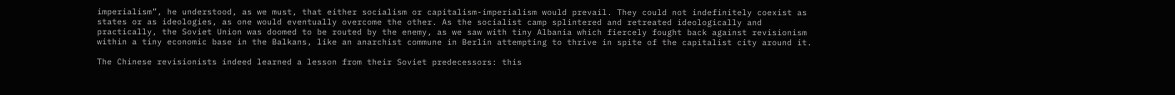imperialism”, he understood, as we must, that either socialism or capitalism-imperialism would prevail. They could not indefinitely coexist as states or as ideologies, as one would eventually overcome the other. As the socialist camp splintered and retreated ideologically and practically, the Soviet Union was doomed to be routed by the enemy, as we saw with tiny Albania which fiercely fought back against revisionism within a tiny economic base in the Balkans, like an anarchist commune in Berlin attempting to thrive in spite of the capitalist city around it.

The Chinese revisionists indeed learned a lesson from their Soviet predecessors: this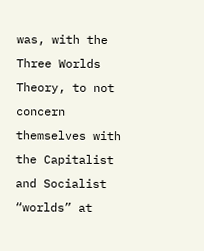was, with the Three Worlds Theory, to not concern themselves with the Capitalist and Socialist “worlds” at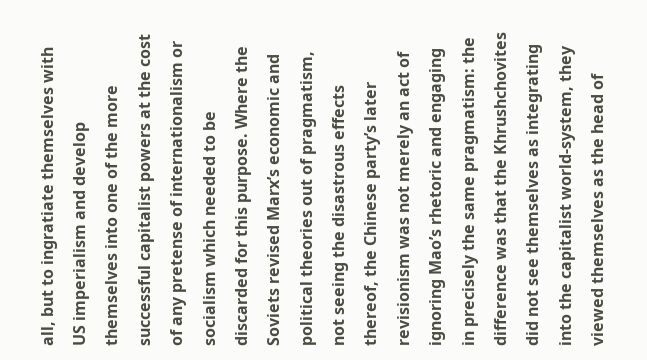all, but to ingratiate themselves with US imperialism and develop themselves into one of the more successful capitalist powers at the cost of any pretense of internationalism or socialism which needed to be discarded for this purpose. Where the Soviets revised Marx’s economic and political theories out of pragmatism, not seeing the disastrous effects thereof, the Chinese party’s later revisionism was not merely an act of ignoring Mao’s rhetoric and engaging in precisely the same pragmatism: the difference was that the Khrushchovites did not see themselves as integrating into the capitalist world-system, they viewed themselves as the head of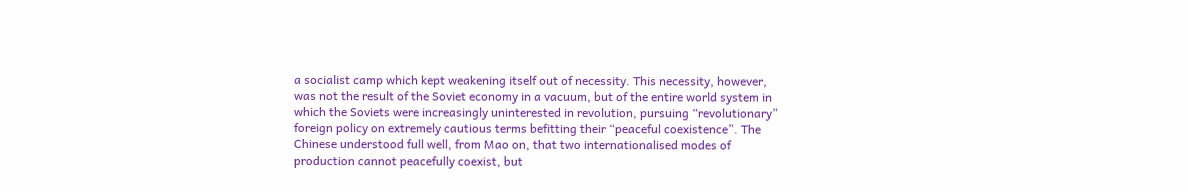a socialist camp which kept weakening itself out of necessity. This necessity, however, was not the result of the Soviet economy in a vacuum, but of the entire world system in which the Soviets were increasingly uninterested in revolution, pursuing “revolutionary” foreign policy on extremely cautious terms befitting their “peaceful coexistence”. The Chinese understood full well, from Mao on, that two internationalised modes of production cannot peacefully coexist, but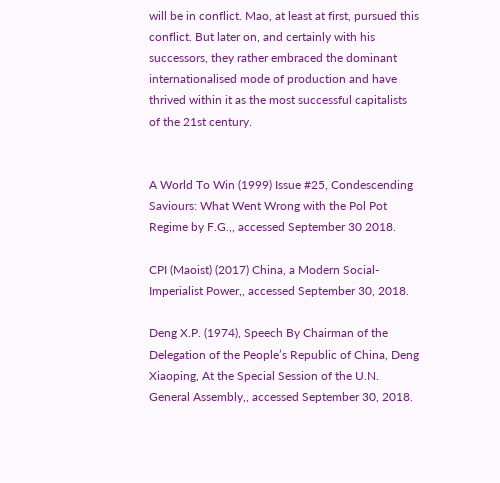will be in conflict. Mao, at least at first, pursued this conflict. But later on, and certainly with his successors, they rather embraced the dominant internationalised mode of production and have thrived within it as the most successful capitalists of the 21st century.


A World To Win (1999) Issue #25, Condescending Saviours: What Went Wrong with the Pol Pot Regime by F.G.,, accessed September 30 2018.

CPI (Maoist) (2017) China, a Modern Social-Imperialist Power,, accessed September 30, 2018.

Deng X.P. (1974), Speech By Chairman of the Delegation of the People’s Republic of China, Deng Xiaoping, At the Special Session of the U.N. General Assembly,, accessed September 30, 2018.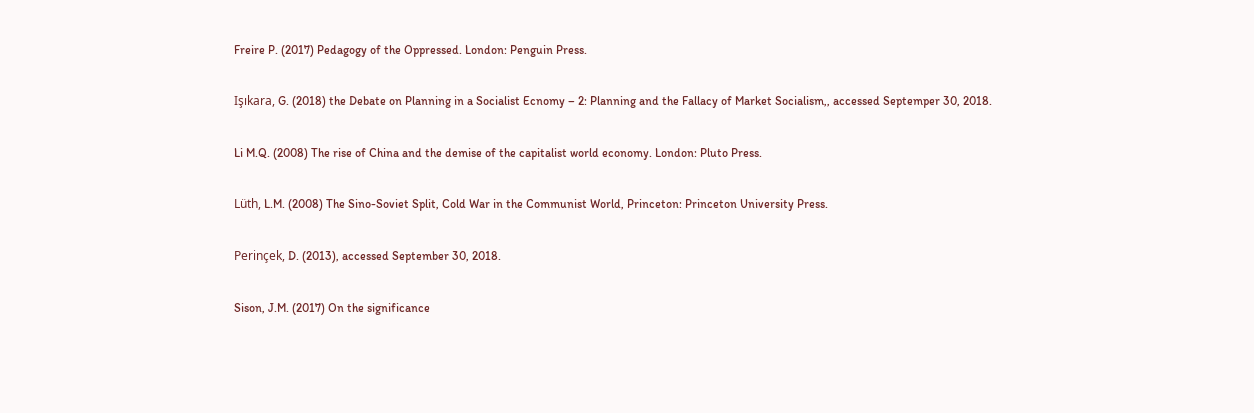Freire P. (2017) Pedagogy of the Oppressed. London: Penguin Press.

Işıkara, G. (2018) the Debate on Planning in a Socialist Ecnomy – 2: Planning and the Fallacy of Market Socialism,, accessed Septemper 30, 2018.

Li M.Q. (2008) The rise of China and the demise of the capitalist world economy. London: Pluto Press.

Lüth, L.M. (2008) The Sino-Soviet Split, Cold War in the Communist World, Princeton: Princeton University Press.

Perinçek, D. (2013), accessed September 30, 2018.

Sison, J.M. (2017) On the significance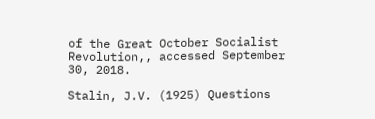of the Great October Socialist Revolution,, accessed September 30, 2018.

Stalin, J.V. (1925) Questions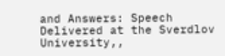and Answers: Speech Delivered at the Sverdlov University,,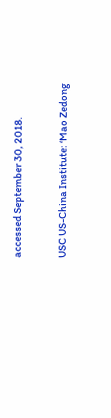accessed September 30, 2018.

USC US-China Institute: ‘Mao Zedong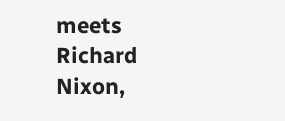meets Richard Nixon,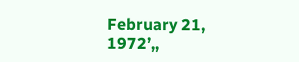February 21, 1972’,,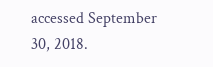accessed September 30, 2018.